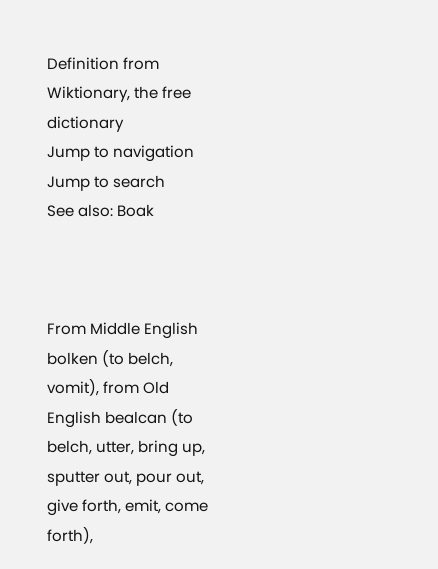Definition from Wiktionary, the free dictionary
Jump to navigation Jump to search
See also: Boak



From Middle English bolken (to belch, vomit), from Old English bealcan (to belch, utter, bring up, sputter out, pour out, give forth, emit, come forth),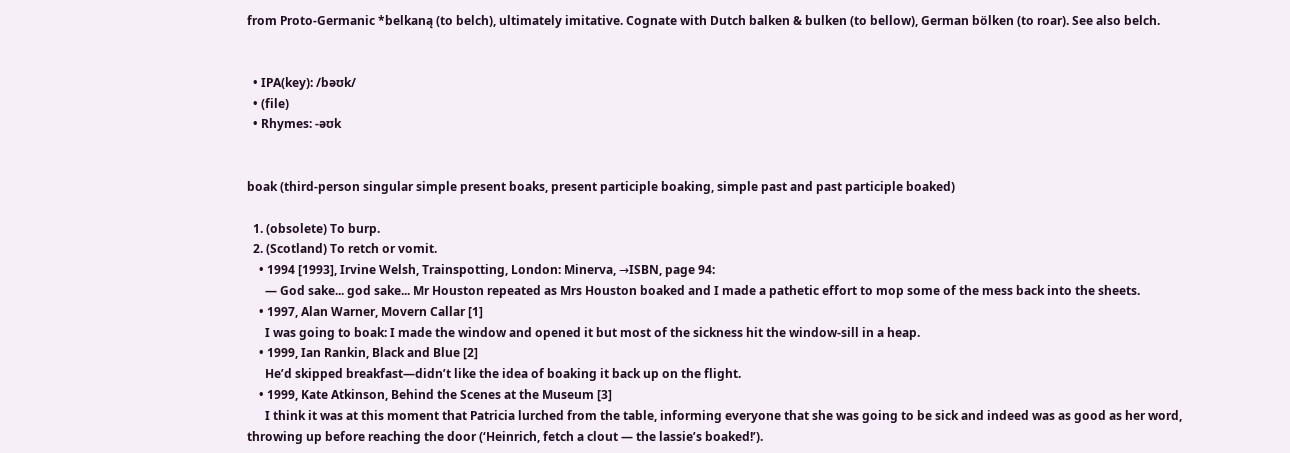from Proto-Germanic *belkaną (to belch), ultimately imitative. Cognate with Dutch balken & bulken (to bellow), German bölken (to roar). See also belch.


  • IPA(key): /bəʊk/
  • (file)
  • Rhymes: -əʊk


boak (third-person singular simple present boaks, present participle boaking, simple past and past participle boaked)

  1. (obsolete) To burp.
  2. (Scotland) To retch or vomit.
    • 1994 [1993], Irvine Welsh, Trainspotting, London: Minerva, →ISBN, page 94:
      — God sake... god sake... Mr Houston repeated as Mrs Houston boaked and I made a pathetic effort to mop some of the mess back into the sheets.
    • 1997, Alan Warner, Movern Callar [1]
      I was going to boak: I made the window and opened it but most of the sickness hit the window-sill in a heap.
    • 1999, Ian Rankin, Black and Blue [2]
      He’d skipped breakfast—didn’t like the idea of boaking it back up on the flight.
    • 1999, Kate Atkinson, Behind the Scenes at the Museum [3]
      I think it was at this moment that Patricia lurched from the table, informing everyone that she was going to be sick and indeed was as good as her word, throwing up before reaching the door (‘Heinrich, fetch a clout — the lassie’s boaked!’).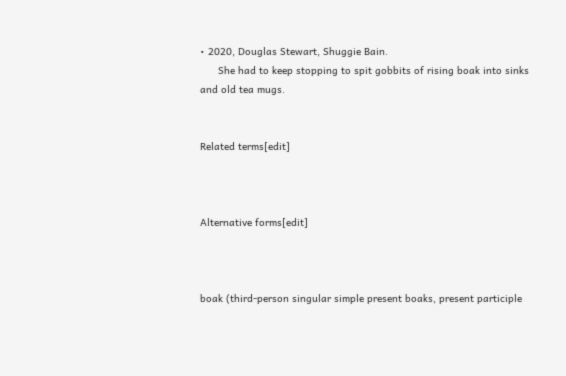• 2020, Douglas Stewart, Shuggie Bain.
      She had to keep stopping to spit gobbits of rising boak into sinks and old tea mugs.


Related terms[edit]



Alternative forms[edit]



boak (third-person singular simple present boaks, present participle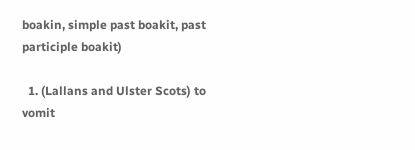boakin, simple past boakit, past participle boakit)

  1. (Lallans and Ulster Scots) to vomit